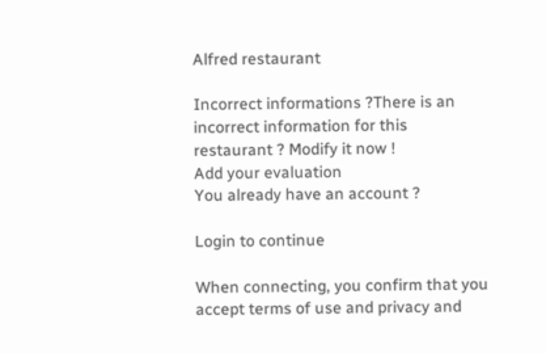Alfred restaurant

Incorrect informations ?There is an incorrect information for this restaurant ? Modify it now !
Add your evaluation
You already have an account ?

Login to continue

When connecting, you confirm that you accept terms of use and privacy and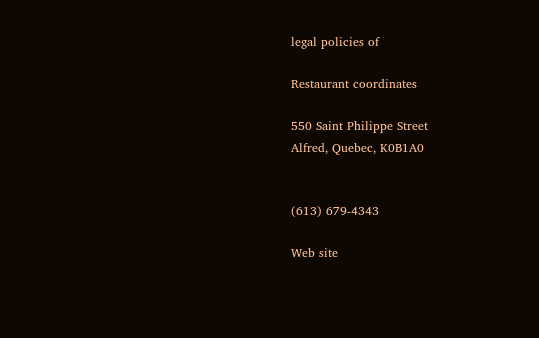legal policies of

Restaurant coordinates

550 Saint Philippe Street
Alfred, Quebec, K0B1A0


(613) 679-4343

Web site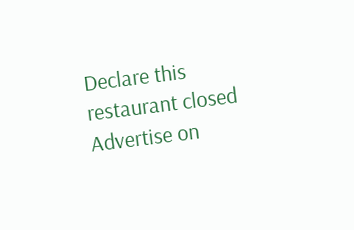Declare this restaurant closed
Advertise on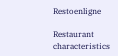Restoenligne

Restaurant characteristics